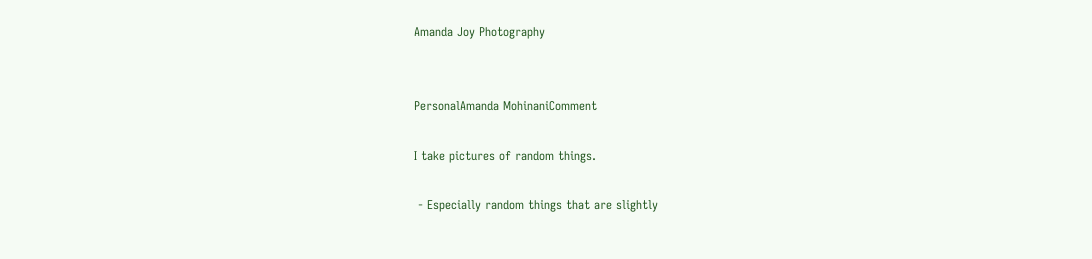Amanda Joy Photography


PersonalAmanda MohinaniComment

I take pictures of random things.

 - Especially random things that are slightly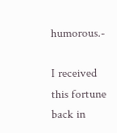humorous.-

I received this fortune back in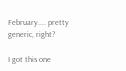February.... pretty generic, right?

I got this one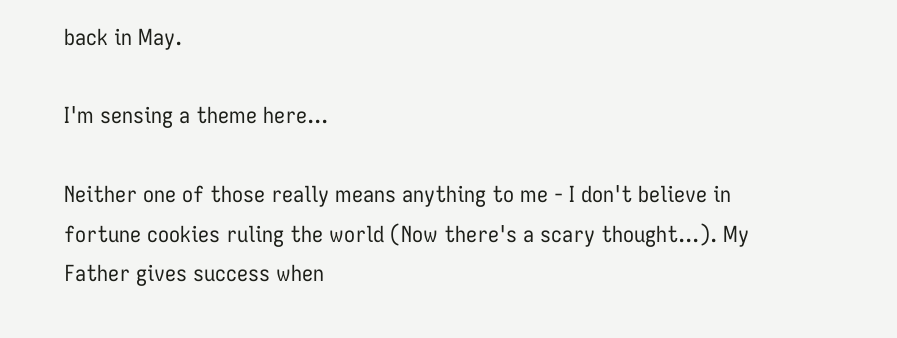back in May.

I'm sensing a theme here...

Neither one of those really means anything to me - I don't believe in fortune cookies ruling the world (Now there's a scary thought...). My Father gives success when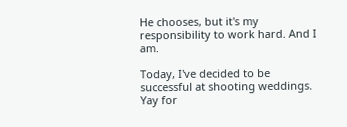He chooses, but it's my responsibility to work hard. And I am.

Today, I've decided to be successful at shooting weddings. Yay for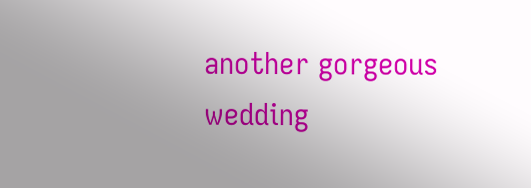another gorgeous wedding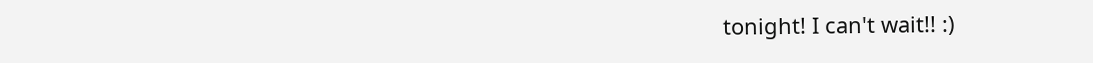tonight! I can't wait!! :)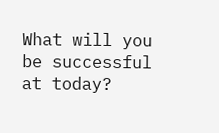What will you be successful at today?